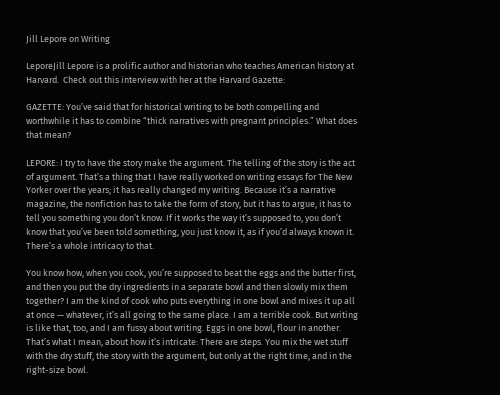Jill Lepore on Writing

LeporeJill Lepore is a prolific author and historian who teaches American history at Harvard.  Check out this interview with her at the Harvard Gazette:

GAZETTE: You’ve said that for historical writing to be both compelling and worthwhile it has to combine “thick narratives with pregnant principles.” What does that mean?

LEPORE: I try to have the story make the argument. The telling of the story is the act of argument. That’s a thing that I have really worked on writing essays for The New Yorker over the years; it has really changed my writing. Because it’s a narrative magazine, the nonfiction has to take the form of story, but it has to argue, it has to tell you something you don’t know. If it works the way it’s supposed to, you don’t know that you’ve been told something, you just know it, as if you’d always known it. There’s a whole intricacy to that.

You know how, when you cook, you’re supposed to beat the eggs and the butter first, and then you put the dry ingredients in a separate bowl and then slowly mix them together? I am the kind of cook who puts everything in one bowl and mixes it up all at once — whatever, it’s all going to the same place. I am a terrible cook. But writing is like that, too, and I am fussy about writing. Eggs in one bowl, flour in another. That’s what I mean, about how it’s intricate: There are steps. You mix the wet stuff with the dry stuff, the story with the argument, but only at the right time, and in the right-size bowl.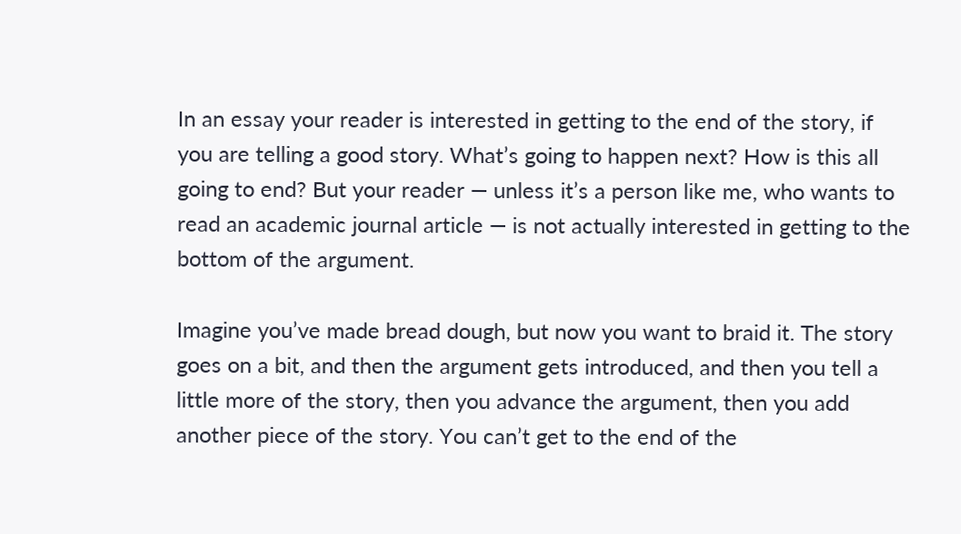In an essay your reader is interested in getting to the end of the story, if you are telling a good story. What’s going to happen next? How is this all going to end? But your reader — unless it’s a person like me, who wants to read an academic journal article — is not actually interested in getting to the bottom of the argument.

Imagine you’ve made bread dough, but now you want to braid it. The story goes on a bit, and then the argument gets introduced, and then you tell a little more of the story, then you advance the argument, then you add another piece of the story. You can’t get to the end of the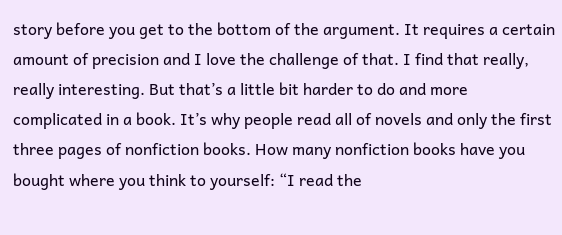story before you get to the bottom of the argument. It requires a certain amount of precision and I love the challenge of that. I find that really, really interesting. But that’s a little bit harder to do and more complicated in a book. It’s why people read all of novels and only the first three pages of nonfiction books. How many nonfiction books have you bought where you think to yourself: “I read the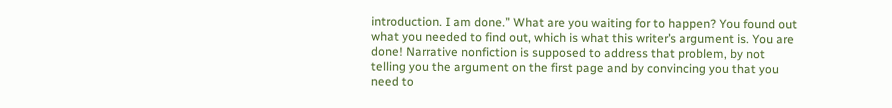introduction. I am done.” What are you waiting for to happen? You found out what you needed to find out, which is what this writer’s argument is. You are done! Narrative nonfiction is supposed to address that problem, by not telling you the argument on the first page and by convincing you that you need to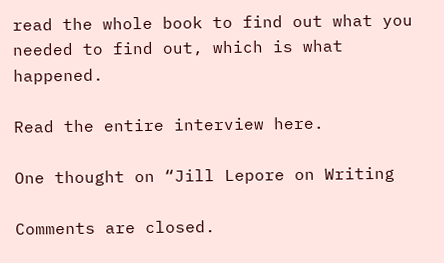read the whole book to find out what you needed to find out, which is what happened.

Read the entire interview here.

One thought on “Jill Lepore on Writing

Comments are closed.